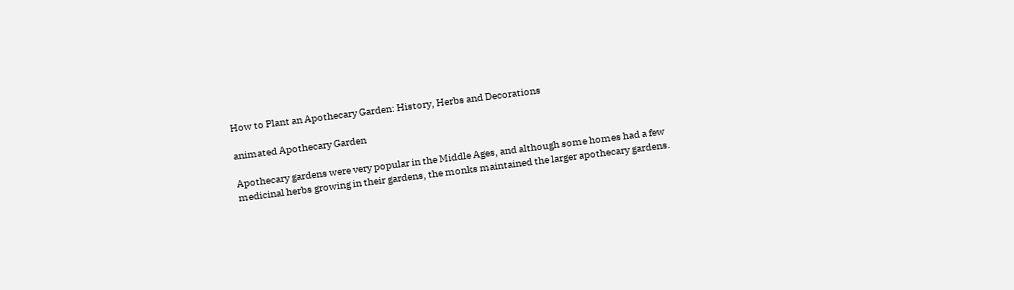How to Plant an Apothecary Garden: History, Herbs and Decorations

animated Apothecary Garden

Apothecary gardens were very popular in the Middle Ages, and although some homes had a few medicinal herbs growing in their gardens, the monks maintained the larger apothecary gardens.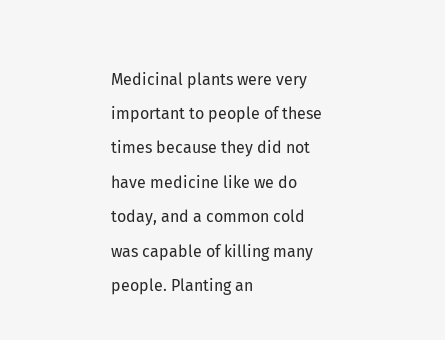Medicinal plants were very important to people of these times because they did not have medicine like we do today, and a common cold was capable of killing many people. Planting an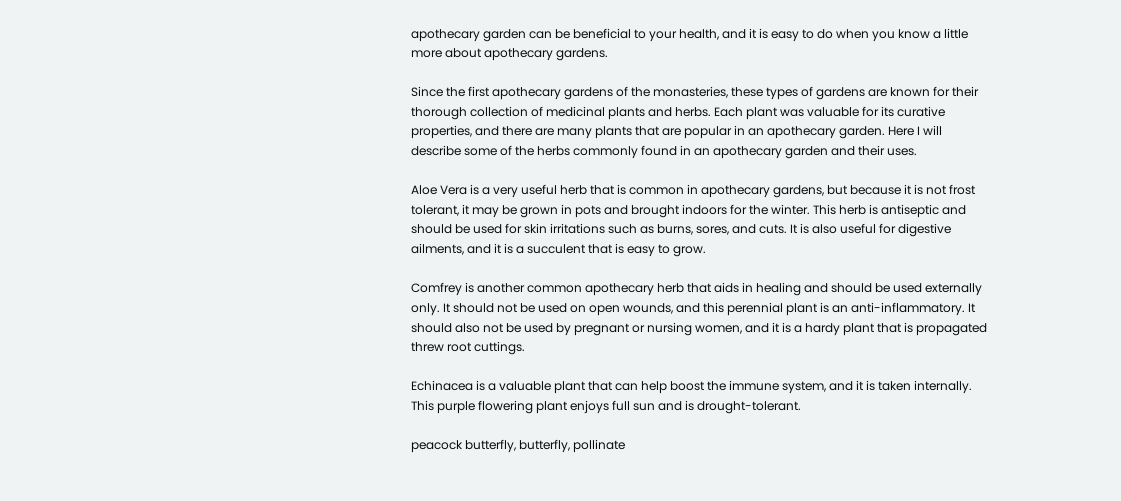apothecary garden can be beneficial to your health, and it is easy to do when you know a little more about apothecary gardens.

Since the first apothecary gardens of the monasteries, these types of gardens are known for their thorough collection of medicinal plants and herbs. Each plant was valuable for its curative properties, and there are many plants that are popular in an apothecary garden. Here I will describe some of the herbs commonly found in an apothecary garden and their uses.

Aloe Vera is a very useful herb that is common in apothecary gardens, but because it is not frost tolerant, it may be grown in pots and brought indoors for the winter. This herb is antiseptic and should be used for skin irritations such as burns, sores, and cuts. It is also useful for digestive ailments, and it is a succulent that is easy to grow.

Comfrey is another common apothecary herb that aids in healing and should be used externally only. It should not be used on open wounds, and this perennial plant is an anti-inflammatory. It should also not be used by pregnant or nursing women, and it is a hardy plant that is propagated threw root cuttings.

Echinacea is a valuable plant that can help boost the immune system, and it is taken internally. This purple flowering plant enjoys full sun and is drought-tolerant.

peacock butterfly, butterfly, pollinate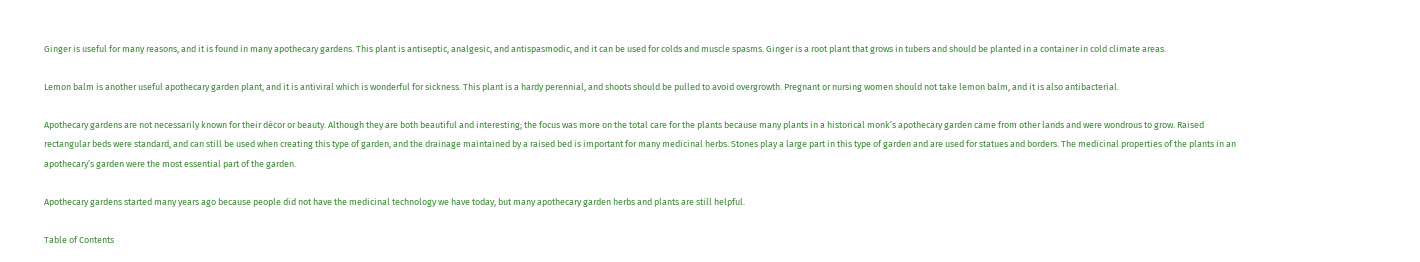Ginger is useful for many reasons, and it is found in many apothecary gardens. This plant is antiseptic, analgesic, and antispasmodic, and it can be used for colds and muscle spasms. Ginger is a root plant that grows in tubers and should be planted in a container in cold climate areas.

Lemon balm is another useful apothecary garden plant, and it is antiviral which is wonderful for sickness. This plant is a hardy perennial, and shoots should be pulled to avoid overgrowth. Pregnant or nursing women should not take lemon balm, and it is also antibacterial.

Apothecary gardens are not necessarily known for their décor or beauty. Although they are both beautiful and interesting; the focus was more on the total care for the plants because many plants in a historical monk’s apothecary garden came from other lands and were wondrous to grow. Raised rectangular beds were standard, and can still be used when creating this type of garden, and the drainage maintained by a raised bed is important for many medicinal herbs. Stones play a large part in this type of garden and are used for statues and borders. The medicinal properties of the plants in an apothecary’s garden were the most essential part of the garden.

Apothecary gardens started many years ago because people did not have the medicinal technology we have today, but many apothecary garden herbs and plants are still helpful.

Table of Contents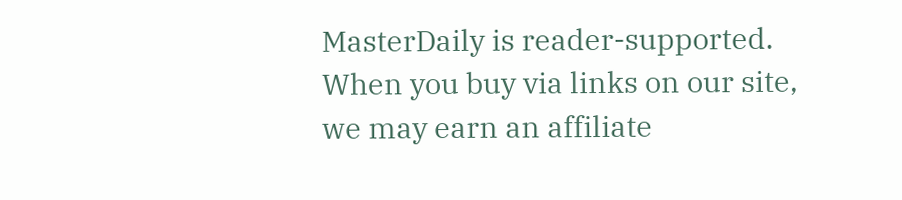MasterDaily is reader-supported. When you buy via links on our site, we may earn an affiliate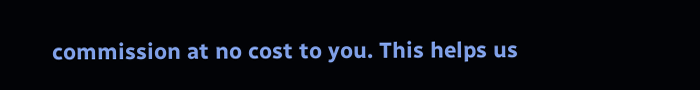commission at no cost to you. This helps us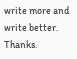write more and write better. Thanks.